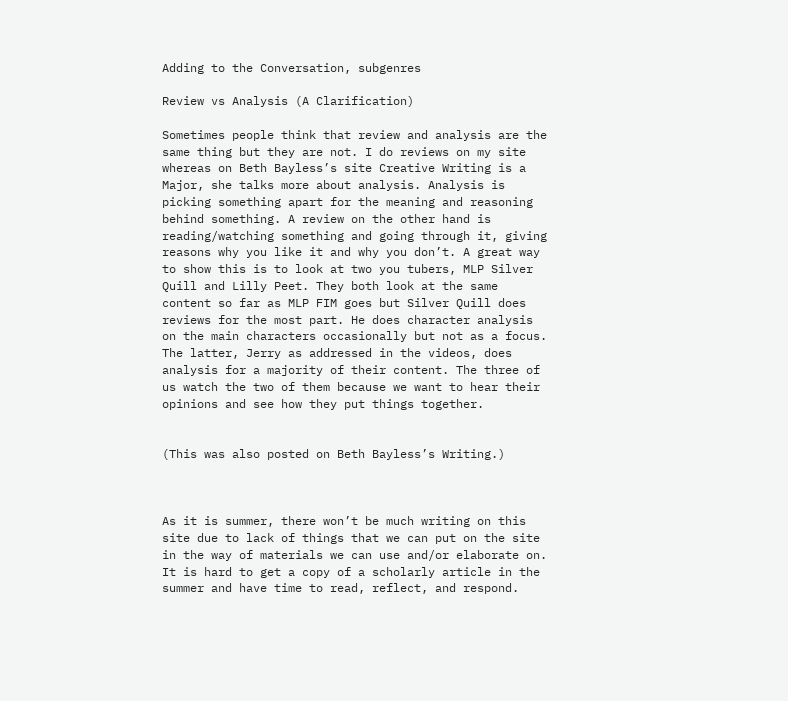Adding to the Conversation, subgenres

Review vs Analysis (A Clarification)

Sometimes people think that review and analysis are the same thing but they are not. I do reviews on my site whereas on Beth Bayless’s site Creative Writing is a Major, she talks more about analysis. Analysis is picking something apart for the meaning and reasoning behind something. A review on the other hand is reading/watching something and going through it, giving reasons why you like it and why you don’t. A great way to show this is to look at two you tubers, MLP Silver Quill and Lilly Peet. They both look at the same content so far as MLP FIM goes but Silver Quill does reviews for the most part. He does character analysis on the main characters occasionally but not as a focus. The latter, Jerry as addressed in the videos, does analysis for a majority of their content. The three of us watch the two of them because we want to hear their opinions and see how they put things together.


(This was also posted on Beth Bayless’s Writing.)



As it is summer, there won’t be much writing on this site due to lack of things that we can put on the site in the way of materials we can use and/or elaborate on. It is hard to get a copy of a scholarly article in the summer and have time to read, reflect, and respond.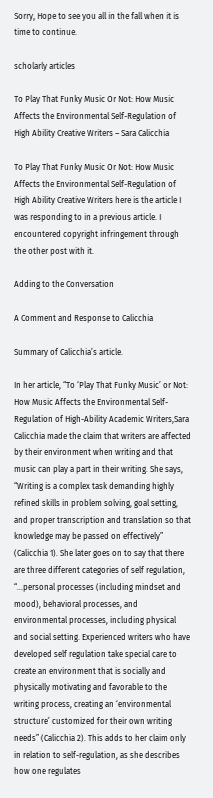Sorry, Hope to see you all in the fall when it is time to continue.

scholarly articles

To Play That Funky Music Or Not: How Music Affects the Environmental Self-Regulation of High Ability Creative Writers – Sara Calicchia

To Play That Funky Music Or Not: How Music Affects the Environmental Self-Regulation of High Ability Creative Writers here is the article I was responding to in a previous article. I encountered copyright infringement through the other post with it.

Adding to the Conversation

A Comment and Response to Calicchia

Summary of Calicchia’s article.

In her article, “To ‘Play That Funky Music’ or Not: How Music Affects the Environmental Self-Regulation of High-Ability Academic Writers,Sara Calicchia made the claim that writers are affected by their environment when writing and that music can play a part in their writing. She says, “Writing is a complex task demanding highly refined skills in problem solving, goal setting, and proper transcription and translation so that knowledge may be passed on effectively” (Calicchia 1). She later goes on to say that there are three different categories of self regulation, “…personal processes (including mindset and mood), behavioral processes, and environmental processes, including physical and social setting. Experienced writers who have developed self regulation take special care to create an environment that is socially and physically motivating and favorable to the writing process, creating an ‘environmental structure’ customized for their own writing needs” (Calicchia 2). This adds to her claim only in relation to self-regulation, as she describes how one regulates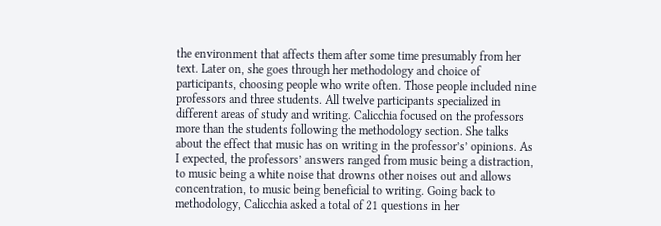the environment that affects them after some time presumably from her text. Later on, she goes through her methodology and choice of participants, choosing people who write often. Those people included nine professors and three students. All twelve participants specialized in different areas of study and writing. Calicchia focused on the professors more than the students following the methodology section. She talks about the effect that music has on writing in the professor’s’ opinions. As I expected, the professors’ answers ranged from music being a distraction, to music being a white noise that drowns other noises out and allows concentration, to music being beneficial to writing. Going back to methodology, Calicchia asked a total of 21 questions in her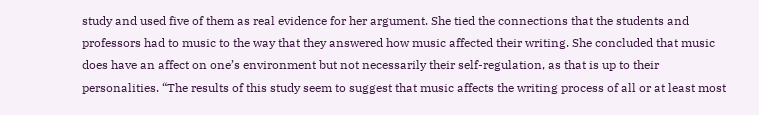study and used five of them as real evidence for her argument. She tied the connections that the students and professors had to music to the way that they answered how music affected their writing. She concluded that music does have an affect on one’s environment but not necessarily their self-regulation, as that is up to their personalities. “The results of this study seem to suggest that music affects the writing process of all or at least most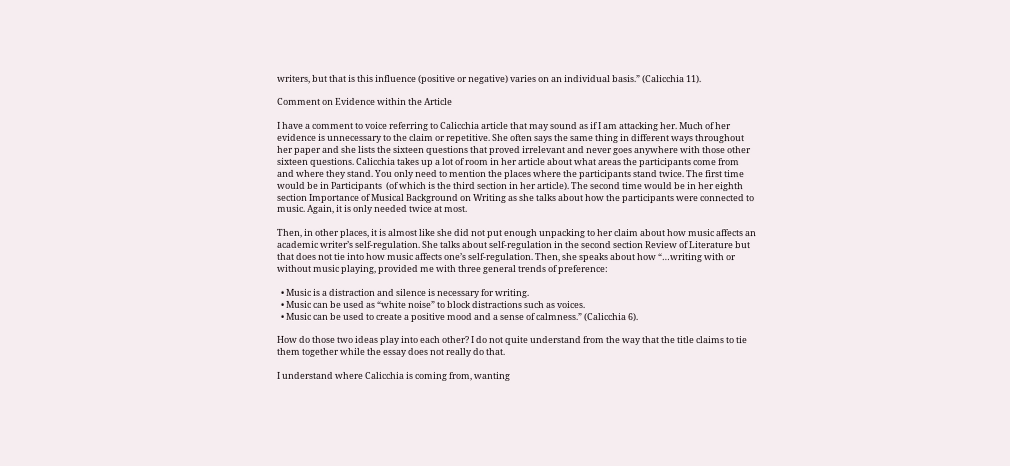writers, but that is this influence (positive or negative) varies on an individual basis.” (Calicchia 11).

Comment on Evidence within the Article

I have a comment to voice referring to Calicchia article that may sound as if I am attacking her. Much of her evidence is unnecessary to the claim or repetitive. She often says the same thing in different ways throughout her paper and she lists the sixteen questions that proved irrelevant and never goes anywhere with those other sixteen questions. Calicchia takes up a lot of room in her article about what areas the participants come from and where they stand. You only need to mention the places where the participants stand twice. The first time would be in Participants  (of which is the third section in her article). The second time would be in her eighth section Importance of Musical Background on Writing as she talks about how the participants were connected to music. Again, it is only needed twice at most.

Then, in other places, it is almost like she did not put enough unpacking to her claim about how music affects an academic writer’s self-regulation. She talks about self-regulation in the second section Review of Literature but that does not tie into how music affects one’s self-regulation. Then, she speaks about how “…writing with or without music playing, provided me with three general trends of preference:

  • Music is a distraction and silence is necessary for writing.
  • Music can be used as “white noise” to block distractions such as voices.
  • Music can be used to create a positive mood and a sense of calmness.” (Calicchia 6).

How do those two ideas play into each other? I do not quite understand from the way that the title claims to tie them together while the essay does not really do that.

I understand where Calicchia is coming from, wanting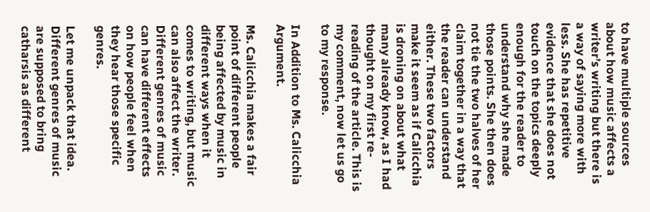to have multiple sources about how music affects a writer’s writing but there is a way of saying more with less. She has repetitive evidence that she does not touch on the topics deeply enough for the reader to understand why she made those points. She then does not tie the two halves of her claim together in a way that the reader can understand either. These two factors make it seem as if Calicchia is droning on about what many already know, as I had thought on my first re-reading of the article. This is my comment, now let us go to my response.

In Addition to Ms. Calicchia Argument.

Ms. Calicchia makes a fair point of different people being affected by music in different ways when it comes to writing, but music can also affect the writer. Different genres of music can have different effects on how people feel when they hear those specific genres.

Let me unpack that idea. Different genres of music are supposed to bring catharsis as different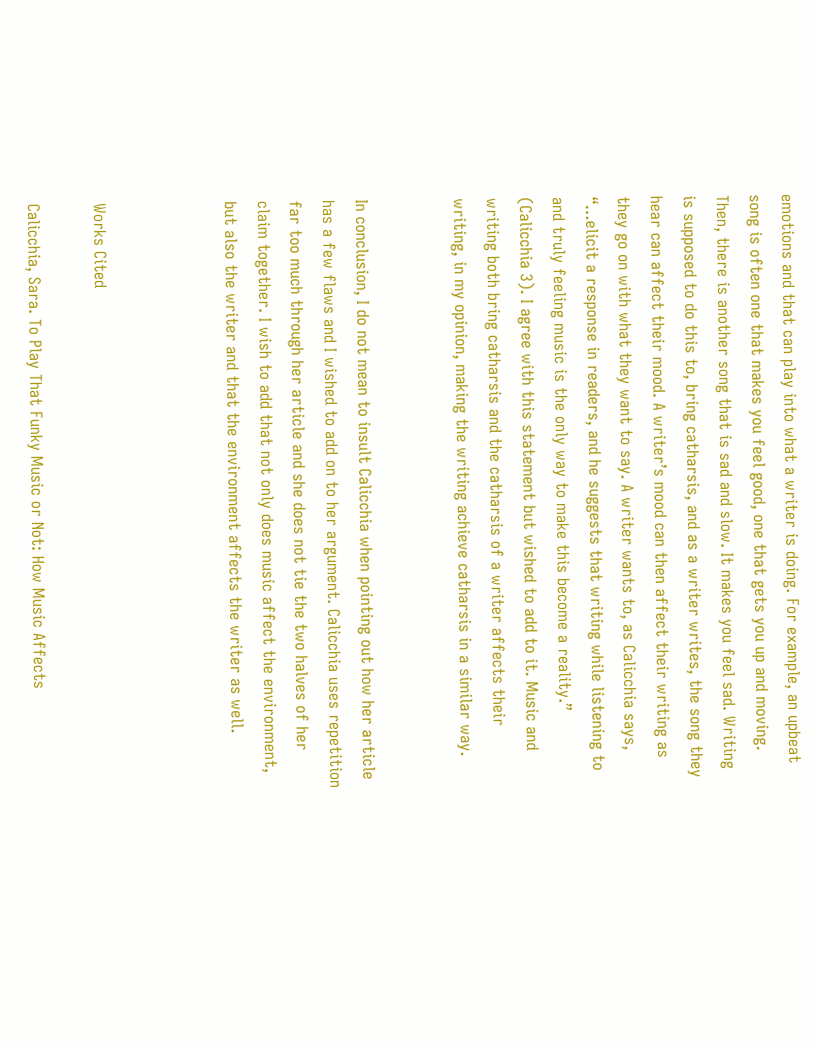emotions and that can play into what a writer is doing. For example, an upbeat song is often one that makes you feel good, one that gets you up and moving. Then, there is another song that is sad and slow. It makes you feel sad. Writing is supposed to do this to, bring catharsis, and as a writer writes, the song they hear can affect their mood. A writer’s mood can then affect their writing as they go on with what they want to say. A writer wants to, as Calicchia says, “…elicit a response in readers, and he suggests that writing while listening to and truly feeling music is the only way to make this become a reality.” (Calicchia 3). I agree with this statement but wished to add to it. Music and writing both bring catharsis and the catharsis of a writer affects their writing, in my opinion, making the writing achieve catharsis in a similar way.


In conclusion, I do not mean to insult Calicchia when pointing out how her article has a few flaws and I wished to add on to her argument. Calicchia uses repetition far too much through her article and she does not tie the two halves of her claim together. I wish to add that not only does music affect the environment, but also the writer and that the environment affects the writer as well.



Works Cited

Calicchia, Sara. To Play That Funky Music or Not: How Music Affects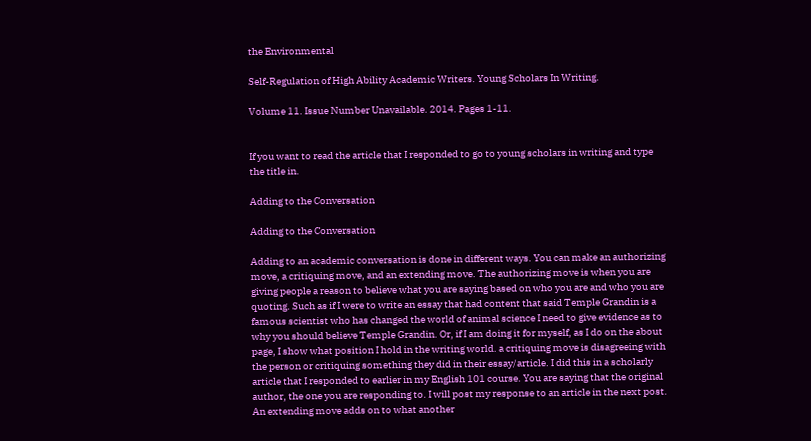the Environmental

Self-Regulation of High Ability Academic Writers. Young Scholars In Writing.

Volume 11. Issue Number Unavailable. 2014. Pages 1-11.


If you want to read the article that I responded to go to young scholars in writing and type the title in.

Adding to the Conversation

Adding to the Conversation

Adding to an academic conversation is done in different ways. You can make an authorizing move, a critiquing move, and an extending move. The authorizing move is when you are giving people a reason to believe what you are saying based on who you are and who you are quoting. Such as if I were to write an essay that had content that said Temple Grandin is a famous scientist who has changed the world of animal science I need to give evidence as to why you should believe Temple Grandin. Or, if I am doing it for myself, as I do on the about page, I show what position I hold in the writing world. a critiquing move is disagreeing with the person or critiquing something they did in their essay/article. I did this in a scholarly article that I responded to earlier in my English 101 course. You are saying that the original author, the one you are responding to. I will post my response to an article in the next post. An extending move adds on to what another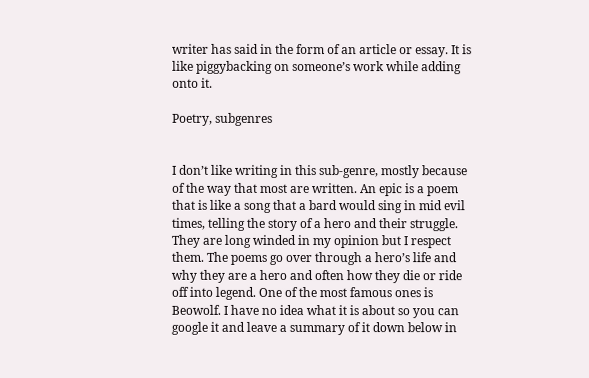writer has said in the form of an article or essay. It is like piggybacking on someone’s work while adding onto it.

Poetry, subgenres


I don’t like writing in this sub-genre, mostly because of the way that most are written. An epic is a poem that is like a song that a bard would sing in mid evil times, telling the story of a hero and their struggle. They are long winded in my opinion but I respect them. The poems go over through a hero’s life and why they are a hero and often how they die or ride off into legend. One of the most famous ones is Beowolf. I have no idea what it is about so you can google it and leave a summary of it down below in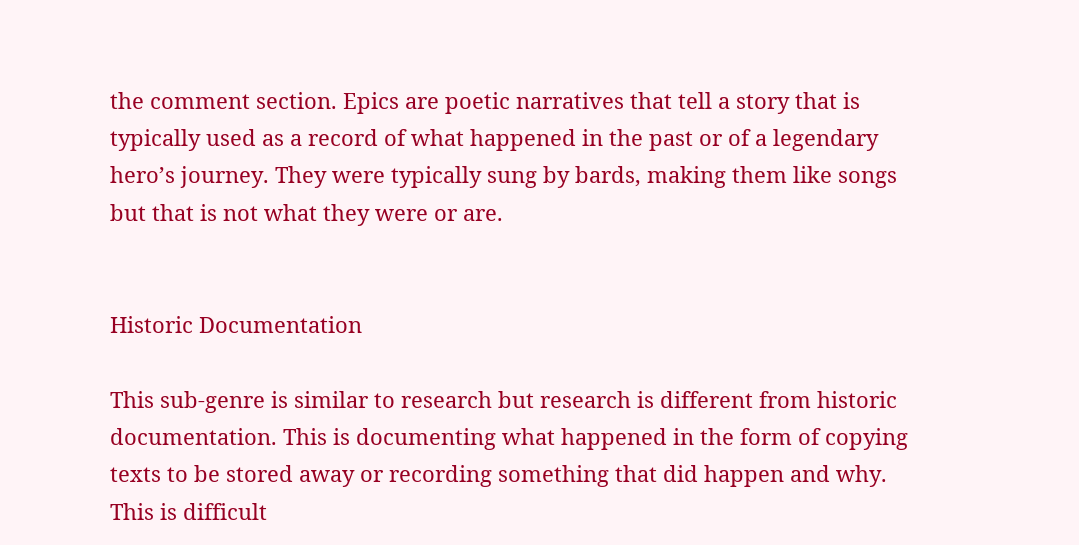the comment section. Epics are poetic narratives that tell a story that is typically used as a record of what happened in the past or of a legendary hero’s journey. They were typically sung by bards, making them like songs but that is not what they were or are.


Historic Documentation

This sub-genre is similar to research but research is different from historic documentation. This is documenting what happened in the form of copying texts to be stored away or recording something that did happen and why. This is difficult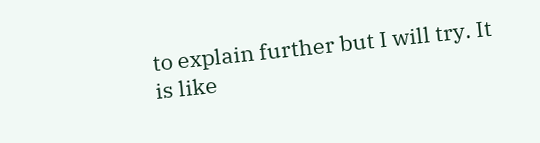to explain further but I will try. It is like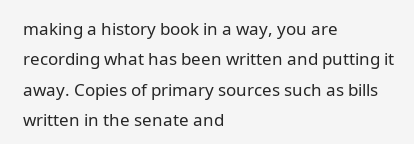making a history book in a way, you are recording what has been written and putting it away. Copies of primary sources such as bills written in the senate and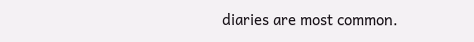diaries are most common.